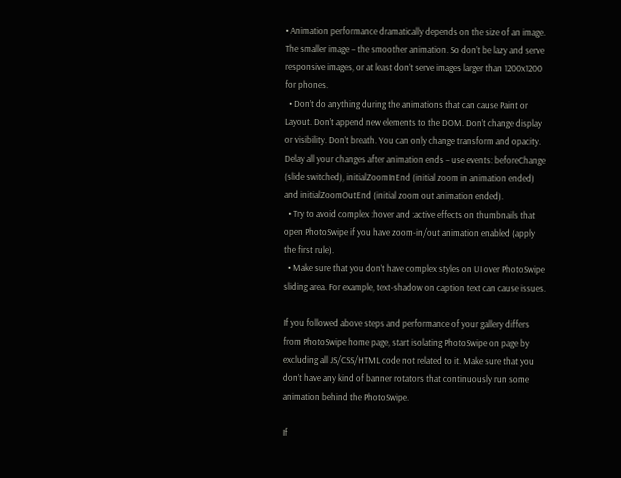• Animation performance dramatically depends on the size of an image. The smaller image – the smoother animation. So don’t be lazy and serve responsive images, or at least don’t serve images larger than 1200x1200 for phones.
  • Don’t do anything during the animations that can cause Paint or Layout. Don’t append new elements to the DOM. Don’t change display or visibility. Don’t breath. You can only change transform and opacity. Delay all your changes after animation ends – use events: beforeChange (slide switched), initialZoomInEnd (initial zoom in animation ended) and initialZoomOutEnd (initial zoom out animation ended).
  • Try to avoid complex :hover and :active effects on thumbnails that open PhotoSwipe if you have zoom-in/out animation enabled (apply the first rule).
  • Make sure that you don’t have complex styles on UI over PhotoSwipe sliding area. For example, text-shadow on caption text can cause issues.

If you followed above steps and performance of your gallery differs from PhotoSwipe home page, start isolating PhotoSwipe on page by excluding all JS/CSS/HTML code not related to it. Make sure that you don’t have any kind of banner rotators that continuously run some animation behind the PhotoSwipe.

If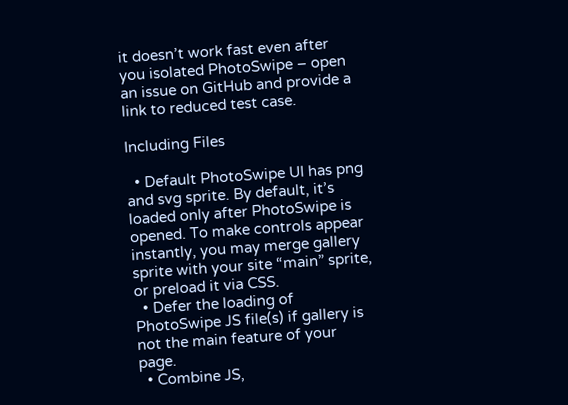it doesn’t work fast even after you isolated PhotoSwipe – open an issue on GitHub and provide a link to reduced test case.

Including Files

  • Default PhotoSwipe UI has png and svg sprite. By default, it’s loaded only after PhotoSwipe is opened. To make controls appear instantly, you may merge gallery sprite with your site “main” sprite, or preload it via CSS.
  • Defer the loading of PhotoSwipe JS file(s) if gallery is not the main feature of your page.
  • Combine JS,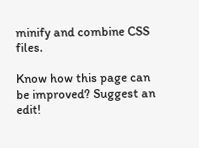minify and combine CSS files.

Know how this page can be improved? Suggest an edit!